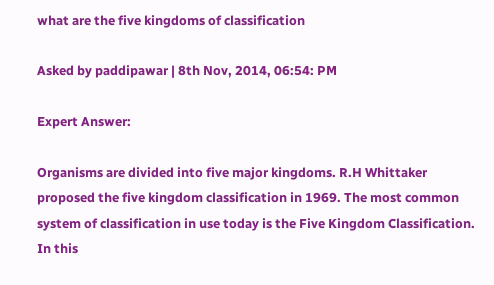what are the five kingdoms of classification

Asked by paddipawar | 8th Nov, 2014, 06:54: PM

Expert Answer:

Organisms are divided into five major kingdoms. R.H Whittaker proposed the five kingdom classification in 1969. The most common system of classification in use today is the Five Kingdom Classification. In this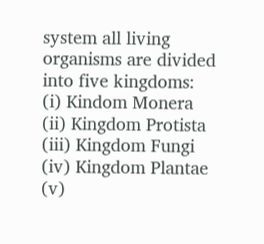system all living organisms are divided into five kingdoms:
(i) Kindom Monera
(ii) Kingdom Protista
(iii) Kingdom Fungi
(iv) Kingdom Plantae
(v)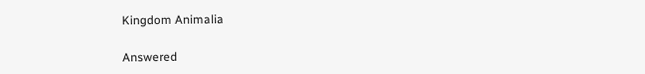Kingdom Animalia

Answered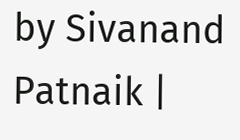by Sivanand Patnaik |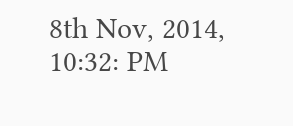8th Nov, 2014, 10:32: PM